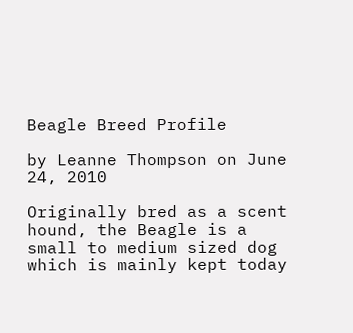Beagle Breed Profile

by Leanne Thompson on June 24, 2010

Originally bred as a scent hound, the Beagle is a small to medium sized dog which is mainly kept today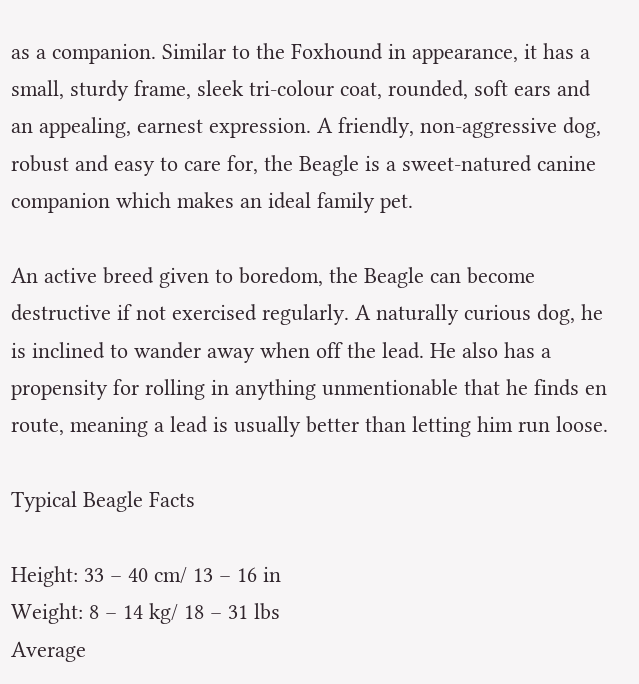as a companion. Similar to the Foxhound in appearance, it has a small, sturdy frame, sleek tri-colour coat, rounded, soft ears and an appealing, earnest expression. A friendly, non-aggressive dog, robust and easy to care for, the Beagle is a sweet-natured canine companion which makes an ideal family pet.

An active breed given to boredom, the Beagle can become destructive if not exercised regularly. A naturally curious dog, he is inclined to wander away when off the lead. He also has a propensity for rolling in anything unmentionable that he finds en route, meaning a lead is usually better than letting him run loose.

Typical Beagle Facts

Height: 33 – 40 cm/ 13 – 16 in
Weight: 8 – 14 kg/ 18 – 31 lbs
Average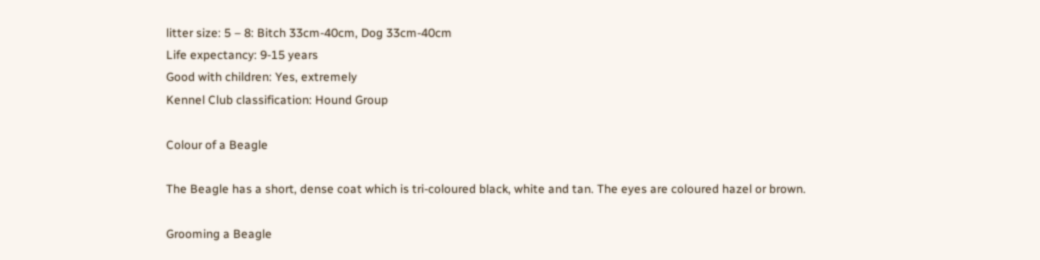litter size: 5 – 8: Bitch 33cm-40cm, Dog 33cm-40cm
Life expectancy: 9-15 years
Good with children: Yes, extremely
Kennel Club classification: Hound Group

Colour of a Beagle

The Beagle has a short, dense coat which is tri-coloured black, white and tan. The eyes are coloured hazel or brown.

Grooming a Beagle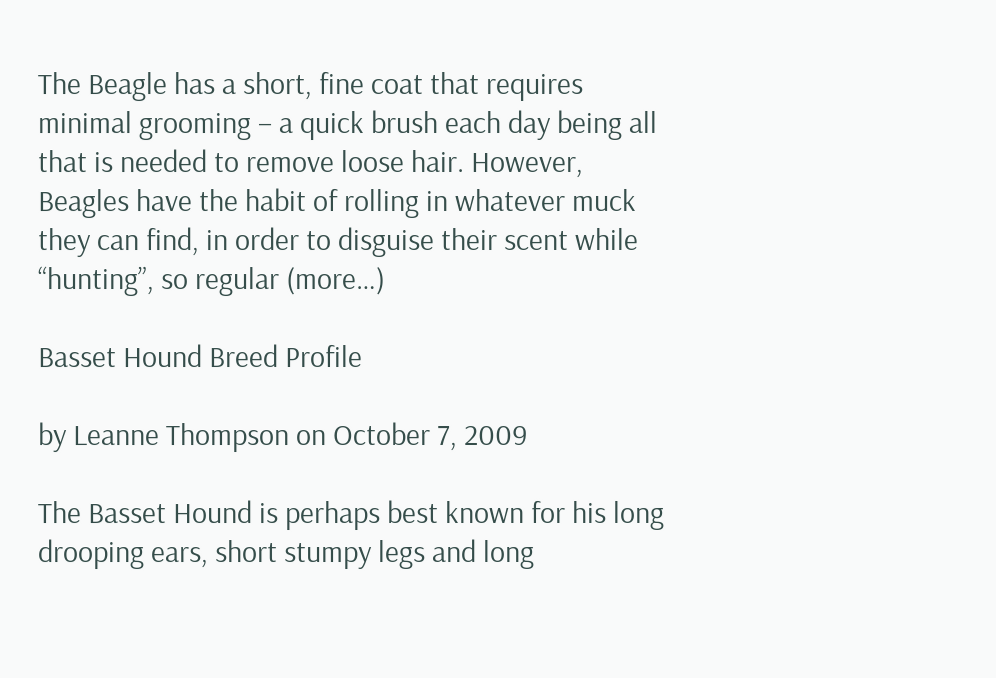The Beagle has a short, fine coat that requires minimal grooming – a quick brush each day being all that is needed to remove loose hair. However, Beagles have the habit of rolling in whatever muck they can find, in order to disguise their scent while “hunting”, so regular (more…)

Basset Hound Breed Profile

by Leanne Thompson on October 7, 2009

The Basset Hound is perhaps best known for his long drooping ears, short stumpy legs and long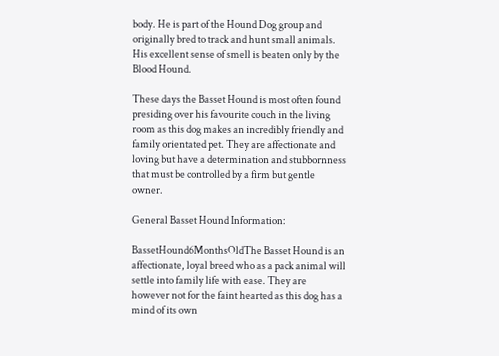body. He is part of the Hound Dog group and originally bred to track and hunt small animals. His excellent sense of smell is beaten only by the Blood Hound.

These days the Basset Hound is most often found presiding over his favourite couch in the living room as this dog makes an incredibly friendly and family orientated pet. They are affectionate and loving but have a determination and stubbornness that must be controlled by a firm but gentle owner.

General Basset Hound Information:

BassetHound6MonthsOldThe Basset Hound is an affectionate, loyal breed who as a pack animal will settle into family life with ease. They are however not for the faint hearted as this dog has a mind of its own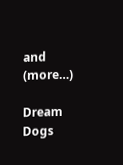and (more…)

Dream Dogs